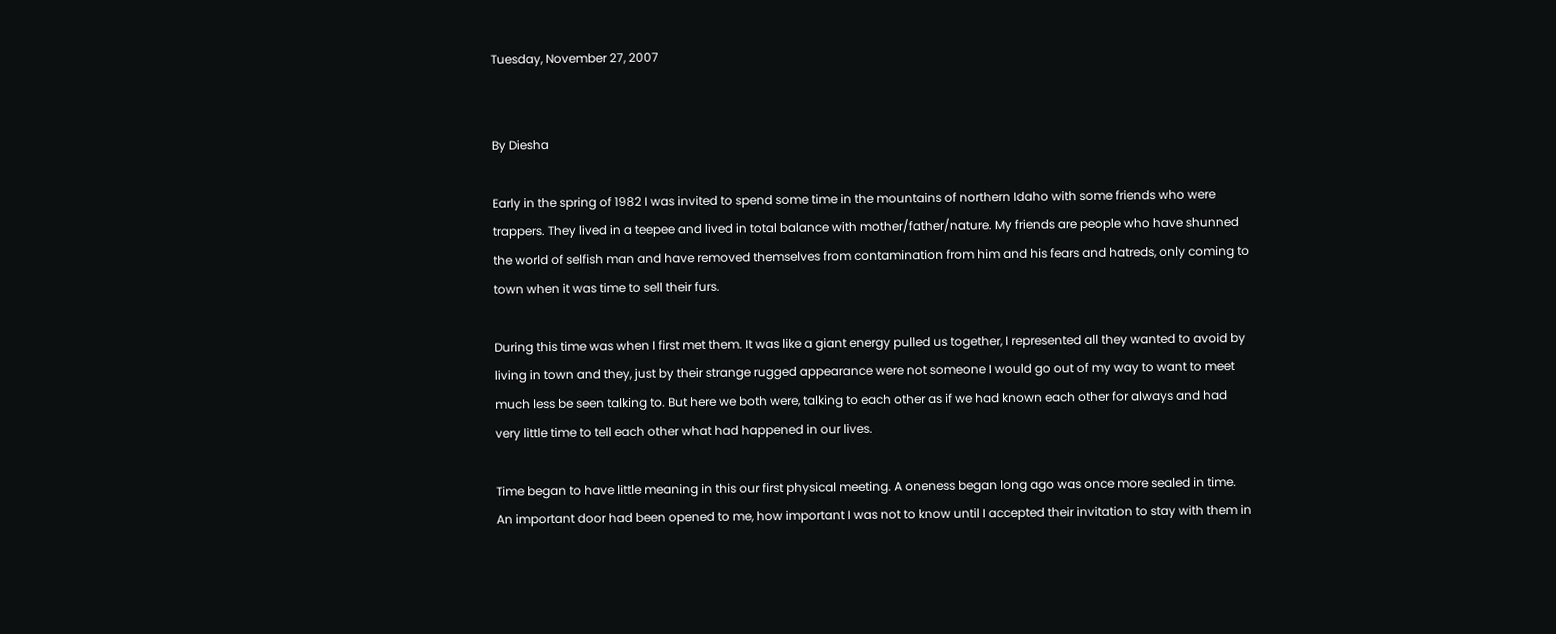Tuesday, November 27, 2007


By Diesha

Early in the spring of 1982 I was invited to spend some time in the mountains of northern Idaho with some friends who were trappers. They lived in a teepee and lived in total balance with mother/father/nature. My friends are people who have shunned the world of selfish man and have removed themselves from contamination from him and his fears and hatreds, only coming to town when it was time to sell their furs.

During this time was when I first met them. It was like a giant energy pulled us together, I represented all they wanted to avoid by living in town and they, just by their strange rugged appearance were not someone I would go out of my way to want to meet much less be seen talking to. But here we both were, talking to each other as if we had known each other for always and had very little time to tell each other what had happened in our lives.

Time began to have little meaning in this our first physical meeting. A oneness began long ago was once more sealed in time. An important door had been opened to me, how important I was not to know until I accepted their invitation to stay with them in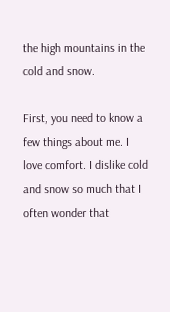the high mountains in the cold and snow.

First, you need to know a few things about me. I love comfort. I dislike cold and snow so much that I often wonder that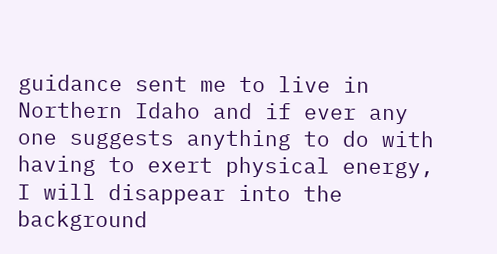guidance sent me to live in Northern Idaho and if ever any one suggests anything to do with having to exert physical energy, I will disappear into the background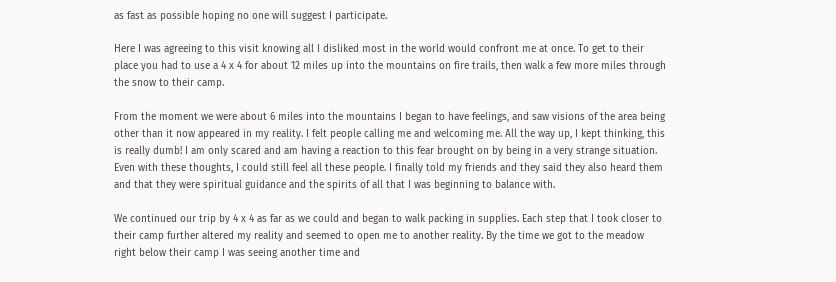as fast as possible hoping no one will suggest I participate.

Here I was agreeing to this visit knowing all I disliked most in the world would confront me at once. To get to their place you had to use a 4 x 4 for about 12 miles up into the mountains on fire trails, then walk a few more miles through the snow to their camp.

From the moment we were about 6 miles into the mountains I began to have feelings, and saw visions of the area being other than it now appeared in my reality. I felt people calling me and welcoming me. All the way up, I kept thinking, this is really dumb! I am only scared and am having a reaction to this fear brought on by being in a very strange situation. Even with these thoughts, I could still feel all these people. I finally told my friends and they said they also heard them and that they were spiritual guidance and the spirits of all that I was beginning to balance with.

We continued our trip by 4 x 4 as far as we could and began to walk packing in supplies. Each step that I took closer to their camp further altered my reality and seemed to open me to another reality. By the time we got to the meadow right below their camp I was seeing another time and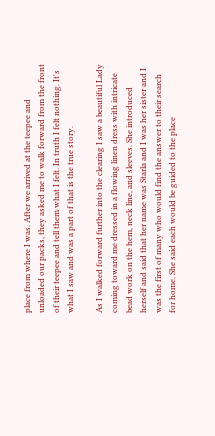place from where I was. After we arrived at the teepee and unloaded our packs, they asked me to walk forward from the front of their teepee and tell them what I felt. In truth I felt nothing. It's what I saw and was a part of that is the true story.

As I walked forward further into the clearing I saw a beautiful Lady coming toward me dressed in a flowing linen dress with intricate bead work on the hem, neck line, and sleeves. She introduced herself and said that her name was Starla and I was her sister and I was the first of many who would find the answer to their search for home. She said each would be guided to the place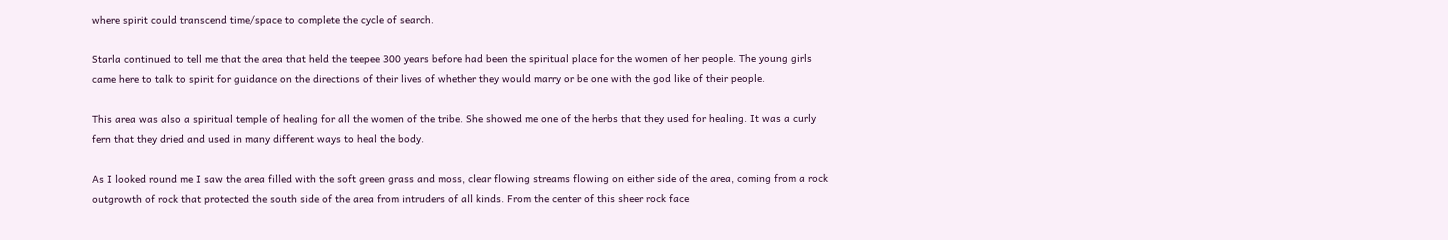where spirit could transcend time/space to complete the cycle of search.

Starla continued to tell me that the area that held the teepee 300 years before had been the spiritual place for the women of her people. The young girls came here to talk to spirit for guidance on the directions of their lives of whether they would marry or be one with the god like of their people.

This area was also a spiritual temple of healing for all the women of the tribe. She showed me one of the herbs that they used for healing. It was a curly fern that they dried and used in many different ways to heal the body.

As I looked round me I saw the area filled with the soft green grass and moss, clear flowing streams flowing on either side of the area, coming from a rock outgrowth of rock that protected the south side of the area from intruders of all kinds. From the center of this sheer rock face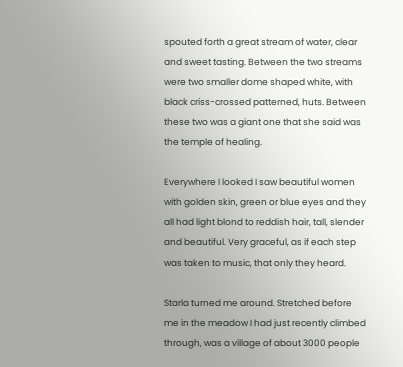spouted forth a great stream of water, clear and sweet tasting. Between the two streams were two smaller dome shaped white, with black criss-crossed patterned, huts. Between these two was a giant one that she said was the temple of healing.

Everywhere I looked I saw beautiful women with golden skin, green or blue eyes and they all had light blond to reddish hair, tall, slender and beautiful. Very graceful, as if each step was taken to music, that only they heard.

Starla turned me around. Stretched before me in the meadow I had just recently climbed through, was a village of about 3000 people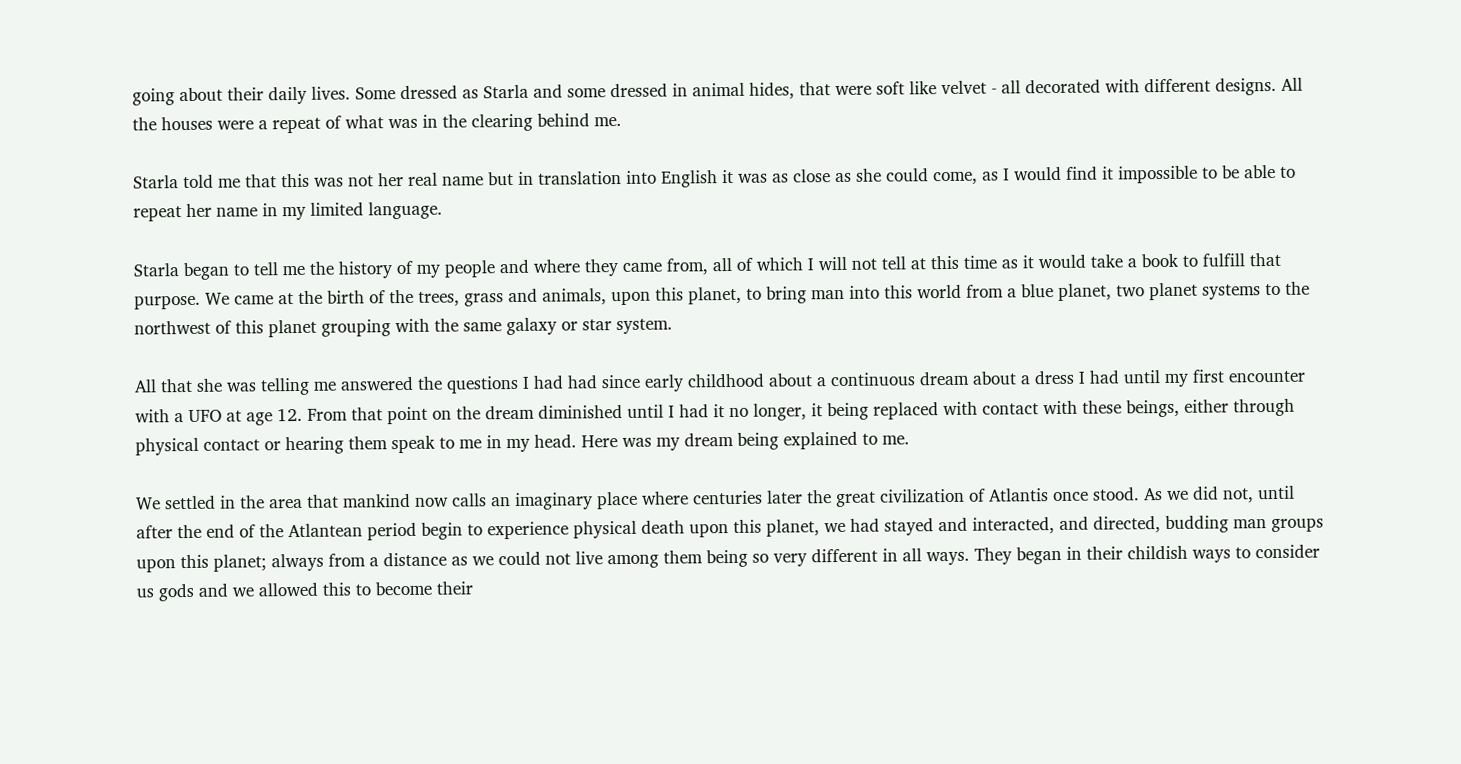going about their daily lives. Some dressed as Starla and some dressed in animal hides, that were soft like velvet - all decorated with different designs. All the houses were a repeat of what was in the clearing behind me.

Starla told me that this was not her real name but in translation into English it was as close as she could come, as I would find it impossible to be able to repeat her name in my limited language.

Starla began to tell me the history of my people and where they came from, all of which I will not tell at this time as it would take a book to fulfill that purpose. We came at the birth of the trees, grass and animals, upon this planet, to bring man into this world from a blue planet, two planet systems to the northwest of this planet grouping with the same galaxy or star system.

All that she was telling me answered the questions I had had since early childhood about a continuous dream about a dress I had until my first encounter with a UFO at age 12. From that point on the dream diminished until I had it no longer, it being replaced with contact with these beings, either through physical contact or hearing them speak to me in my head. Here was my dream being explained to me.

We settled in the area that mankind now calls an imaginary place where centuries later the great civilization of Atlantis once stood. As we did not, until after the end of the Atlantean period begin to experience physical death upon this planet, we had stayed and interacted, and directed, budding man groups upon this planet; always from a distance as we could not live among them being so very different in all ways. They began in their childish ways to consider us gods and we allowed this to become their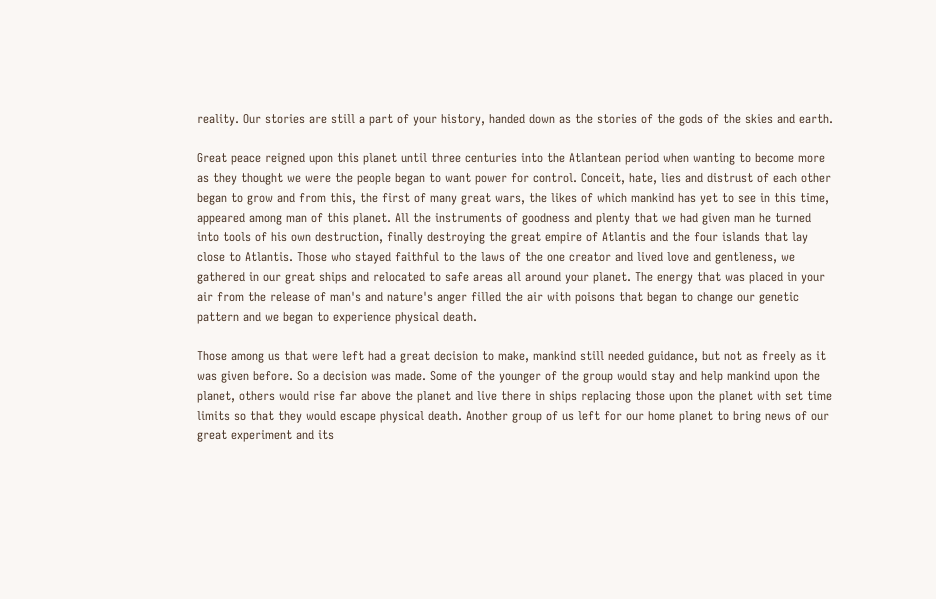reality. Our stories are still a part of your history, handed down as the stories of the gods of the skies and earth.

Great peace reigned upon this planet until three centuries into the Atlantean period when wanting to become more as they thought we were the people began to want power for control. Conceit, hate, lies and distrust of each other began to grow and from this, the first of many great wars, the likes of which mankind has yet to see in this time, appeared among man of this planet. All the instruments of goodness and plenty that we had given man he turned into tools of his own destruction, finally destroying the great empire of Atlantis and the four islands that lay close to Atlantis. Those who stayed faithful to the laws of the one creator and lived love and gentleness, we gathered in our great ships and relocated to safe areas all around your planet. The energy that was placed in your air from the release of man's and nature's anger filled the air with poisons that began to change our genetic pattern and we began to experience physical death.

Those among us that were left had a great decision to make, mankind still needed guidance, but not as freely as it was given before. So a decision was made. Some of the younger of the group would stay and help mankind upon the planet, others would rise far above the planet and live there in ships replacing those upon the planet with set time limits so that they would escape physical death. Another group of us left for our home planet to bring news of our great experiment and its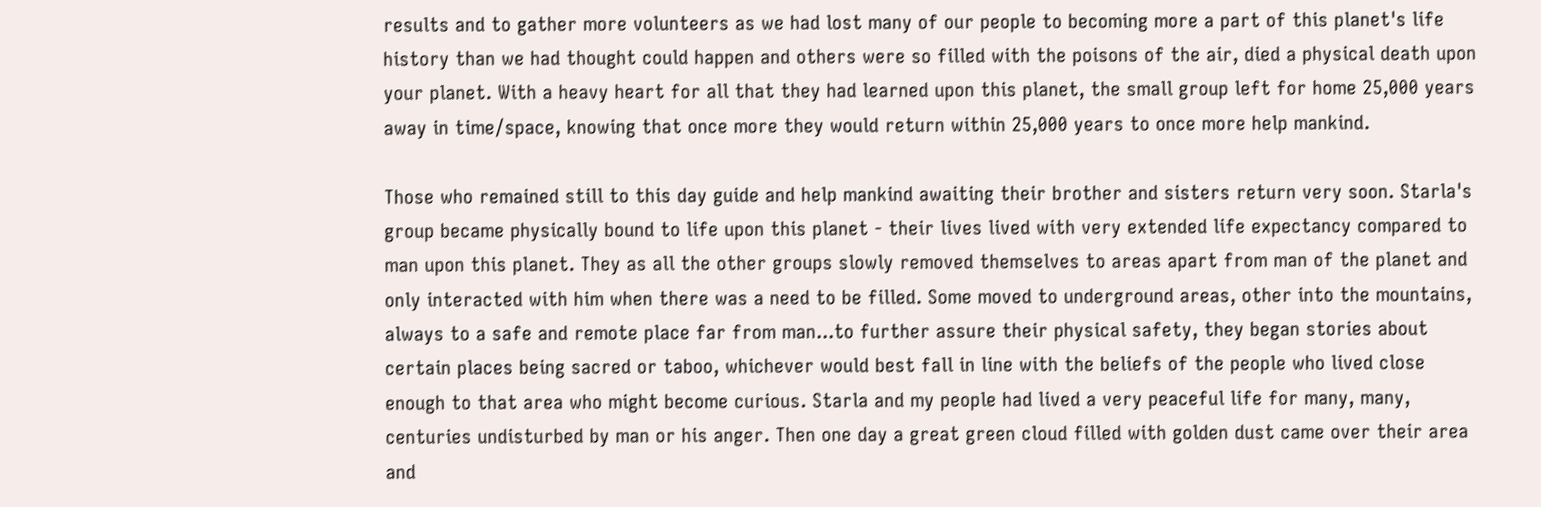results and to gather more volunteers as we had lost many of our people to becoming more a part of this planet's life history than we had thought could happen and others were so filled with the poisons of the air, died a physical death upon your planet. With a heavy heart for all that they had learned upon this planet, the small group left for home 25,000 years away in time/space, knowing that once more they would return within 25,000 years to once more help mankind.

Those who remained still to this day guide and help mankind awaiting their brother and sisters return very soon. Starla's group became physically bound to life upon this planet - their lives lived with very extended life expectancy compared to man upon this planet. They as all the other groups slowly removed themselves to areas apart from man of the planet and only interacted with him when there was a need to be filled. Some moved to underground areas, other into the mountains, always to a safe and remote place far from man...to further assure their physical safety, they began stories about certain places being sacred or taboo, whichever would best fall in line with the beliefs of the people who lived close enough to that area who might become curious. Starla and my people had lived a very peaceful life for many, many, centuries undisturbed by man or his anger. Then one day a great green cloud filled with golden dust came over their area and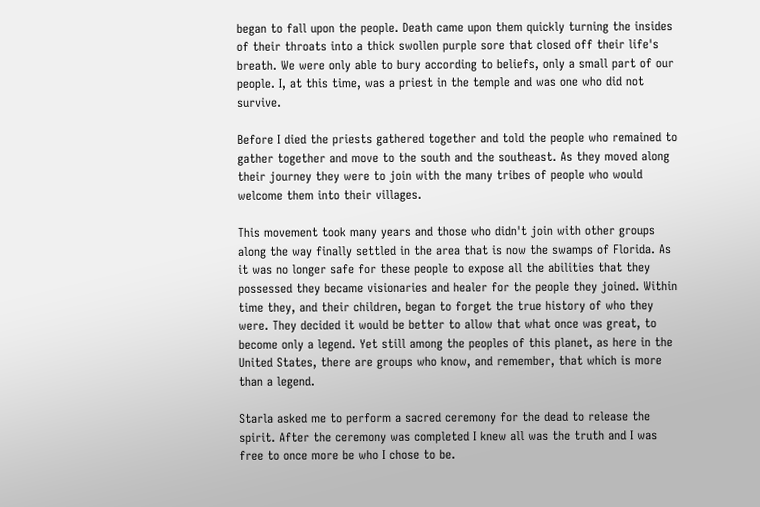began to fall upon the people. Death came upon them quickly turning the insides of their throats into a thick swollen purple sore that closed off their life's breath. We were only able to bury according to beliefs, only a small part of our people. I, at this time, was a priest in the temple and was one who did not survive.

Before I died the priests gathered together and told the people who remained to gather together and move to the south and the southeast. As they moved along their journey they were to join with the many tribes of people who would welcome them into their villages.

This movement took many years and those who didn't join with other groups along the way finally settled in the area that is now the swamps of Florida. As it was no longer safe for these people to expose all the abilities that they possessed they became visionaries and healer for the people they joined. Within time they, and their children, began to forget the true history of who they were. They decided it would be better to allow that what once was great, to become only a legend. Yet still among the peoples of this planet, as here in the United States, there are groups who know, and remember, that which is more than a legend.

Starla asked me to perform a sacred ceremony for the dead to release the spirit. After the ceremony was completed I knew all was the truth and I was free to once more be who I chose to be.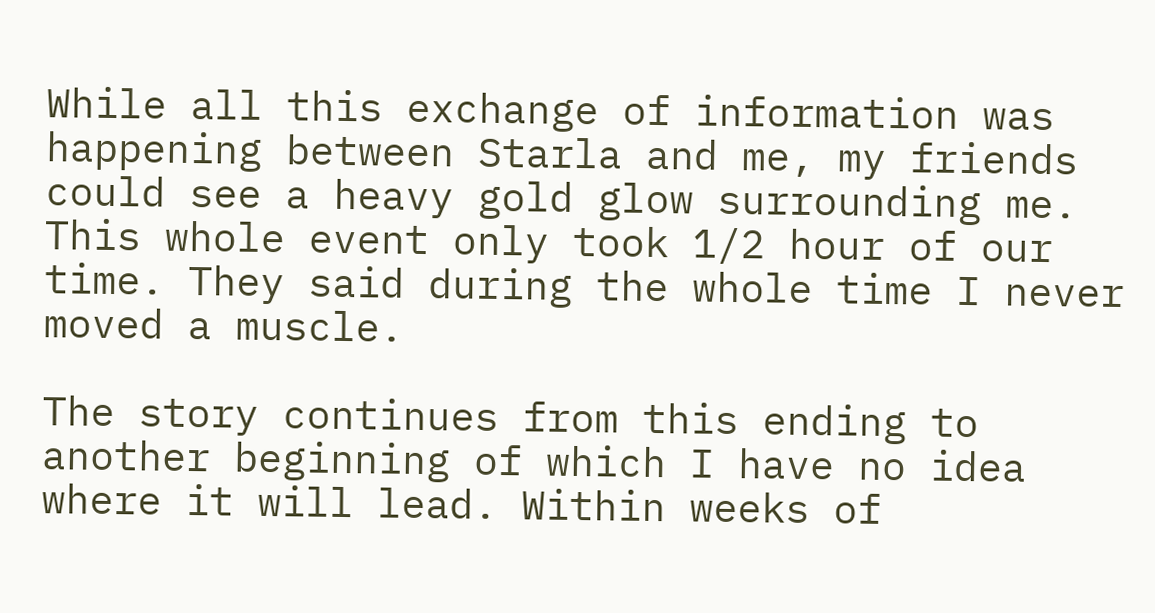While all this exchange of information was happening between Starla and me, my friends could see a heavy gold glow surrounding me. This whole event only took 1/2 hour of our time. They said during the whole time I never moved a muscle.

The story continues from this ending to another beginning of which I have no idea where it will lead. Within weeks of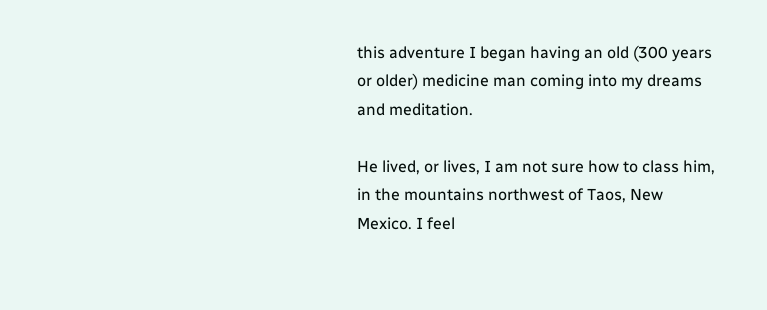this adventure I began having an old (300 years or older) medicine man coming into my dreams and meditation.

He lived, or lives, I am not sure how to class him, in the mountains northwest of Taos, New Mexico. I feel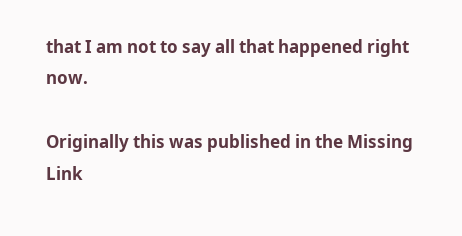that I am not to say all that happened right now.

Originally this was published in the Missing Link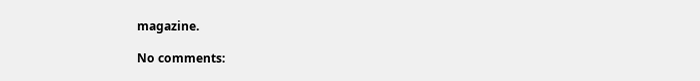magazine.

No comments: